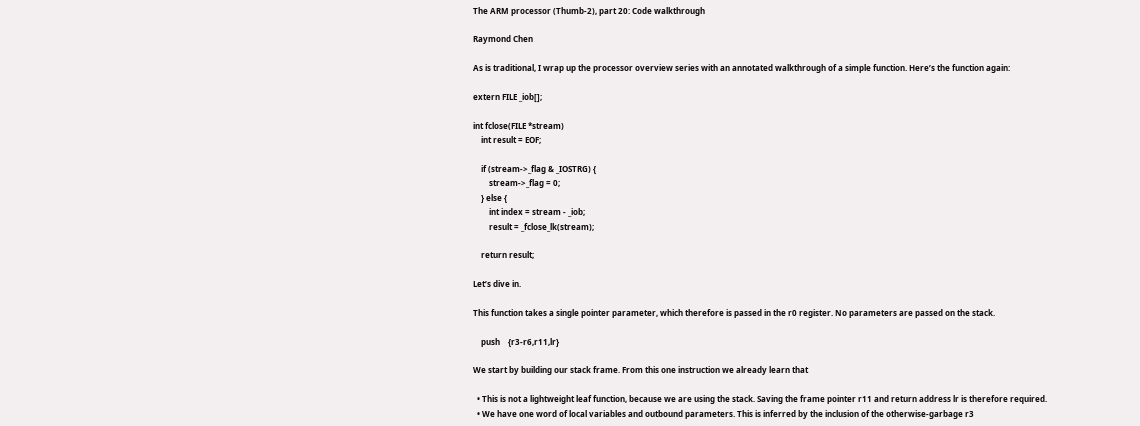The ARM processor (Thumb-2), part 20: Code walkthrough

Raymond Chen

As is traditional, I wrap up the processor overview series with an annotated walkthrough of a simple function. Here’s the function again:

extern FILE _iob[];

int fclose(FILE *stream)
    int result = EOF;

    if (stream->_flag & _IOSTRG) {
        stream->_flag = 0;
    } else {
        int index = stream - _iob;
        result = _fclose_lk(stream);

    return result;

Let’s dive in.

This function takes a single pointer parameter, which therefore is passed in the r0 register. No parameters are passed on the stack.

    push    {r3-r6,r11,lr}

We start by building our stack frame. From this one instruction we already learn that

  • This is not a lightweight leaf function, because we are using the stack. Saving the frame pointer r11 and return address lr is therefore required.
  • We have one word of local variables and outbound parameters. This is inferred by the inclusion of the otherwise-garbage r3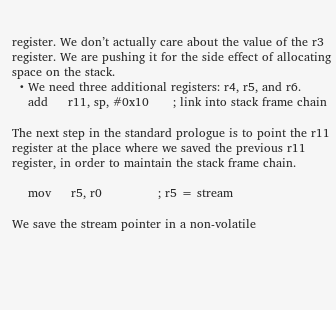register. We don’t actually care about the value of the r3 register. We are pushing it for the side effect of allocating space on the stack.
  • We need three additional registers: r4, r5, and r6.
    add     r11, sp, #0x10      ; link into stack frame chain

The next step in the standard prologue is to point the r11 register at the place where we saved the previous r11 register, in order to maintain the stack frame chain.

    mov     r5, r0              ; r5 = stream

We save the stream pointer in a non-volatile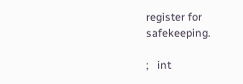register for safekeeping.

;   int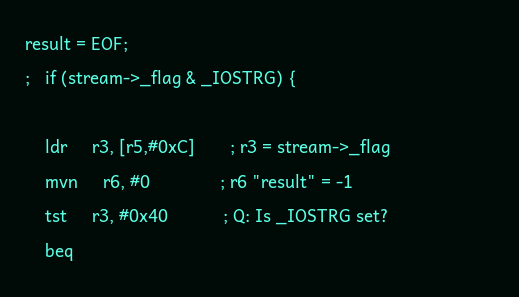result = EOF;
;   if (stream->_flag & _IOSTRG) {

    ldr     r3, [r5,#0xC]       ; r3 = stream->_flag
    mvn     r6, #0              ; r6 "result" = -1
    tst     r3, #0x40           ; Q: Is _IOSTRG set?
    beq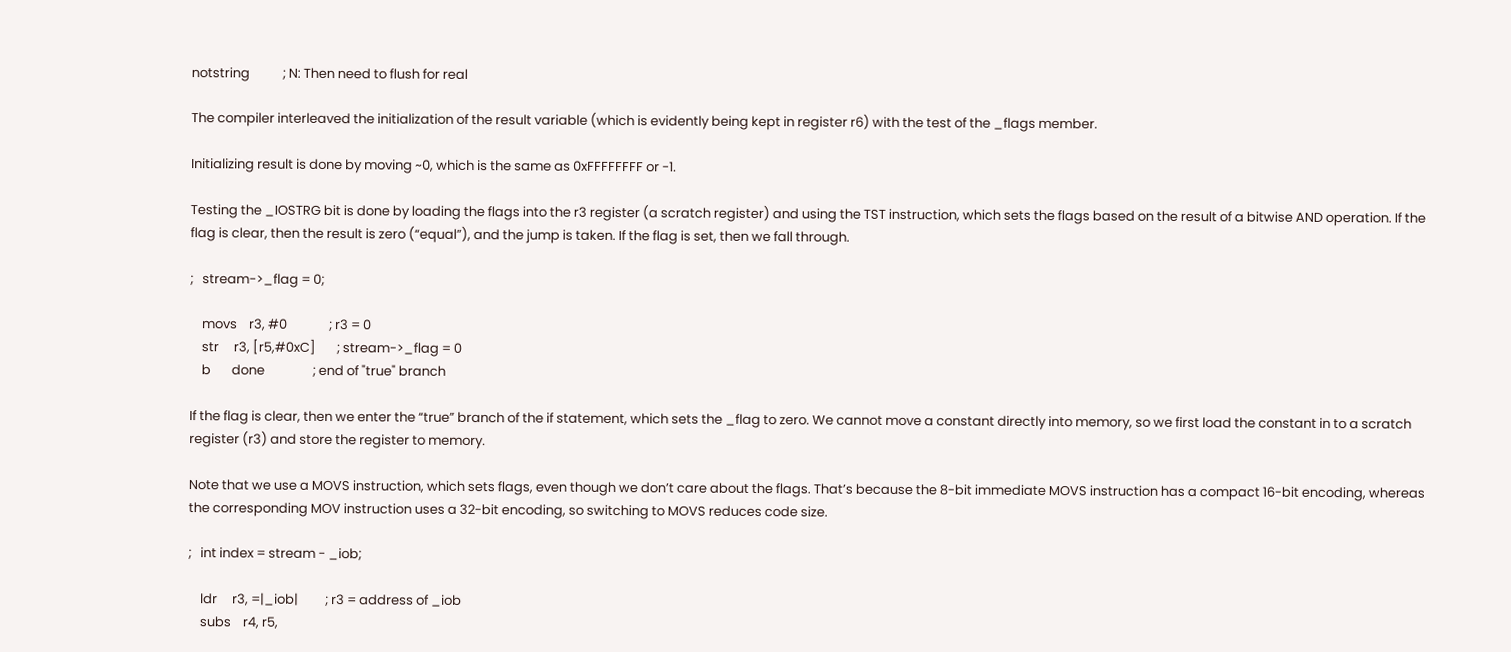notstring           ; N: Then need to flush for real

The compiler interleaved the initialization of the result variable (which is evidently being kept in register r6) with the test of the _flags member.

Initializing result is done by moving ~0, which is the same as 0xFFFFFFFF or -1.

Testing the _IOSTRG bit is done by loading the flags into the r3 register (a scratch register) and using the TST instruction, which sets the flags based on the result of a bitwise AND operation. If the flag is clear, then the result is zero (“equal”), and the jump is taken. If the flag is set, then we fall through.

;   stream->_flag = 0;

    movs    r3, #0              ; r3 = 0
    str     r3, [r5,#0xC]       ; stream->_flag = 0
    b       done                ; end of "true" branch

If the flag is clear, then we enter the “true” branch of the if statement, which sets the _flag to zero. We cannot move a constant directly into memory, so we first load the constant in to a scratch register (r3) and store the register to memory.

Note that we use a MOVS instruction, which sets flags, even though we don’t care about the flags. That’s because the 8-bit immediate MOVS instruction has a compact 16-bit encoding, whereas the corresponding MOV instruction uses a 32-bit encoding, so switching to MOVS reduces code size.

;   int index = stream - _iob;

    ldr     r3, =|_iob|         ; r3 = address of _iob
    subs    r4, r5,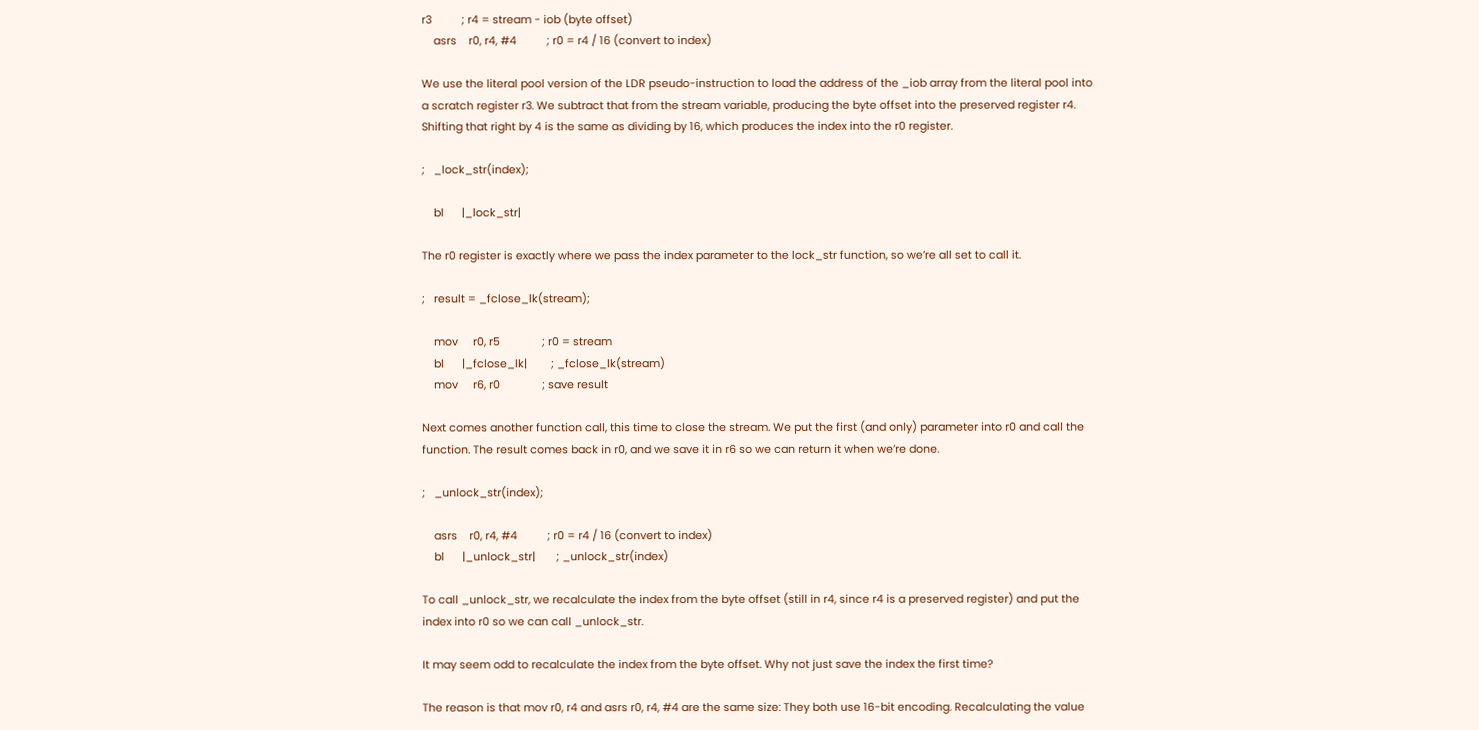r3          ; r4 = stream - iob (byte offset)
    asrs    r0, r4, #4          ; r0 = r4 / 16 (convert to index)

We use the literal pool version of the LDR pseudo-instruction to load the address of the _iob array from the literal pool into a scratch register r3. We subtract that from the stream variable, producing the byte offset into the preserved register r4. Shifting that right by 4 is the same as dividing by 16, which produces the index into the r0 register.

;   _lock_str(index);

    bl      |_lock_str|

The r0 register is exactly where we pass the index parameter to the lock_str function, so we’re all set to call it.

;   result = _fclose_lk(stream);

    mov     r0, r5              ; r0 = stream
    bl      |_fclose_lk|        ; _fclose_lk(stream)
    mov     r6, r0              ; save result

Next comes another function call, this time to close the stream. We put the first (and only) parameter into r0 and call the function. The result comes back in r0, and we save it in r6 so we can return it when we’re done.

;   _unlock_str(index);

    asrs    r0, r4, #4          ; r0 = r4 / 16 (convert to index)
    bl      |_unlock_str|       ; _unlock_str(index)

To call _unlock_str, we recalculate the index from the byte offset (still in r4, since r4 is a preserved register) and put the index into r0 so we can call _unlock_str.

It may seem odd to recalculate the index from the byte offset. Why not just save the index the first time?

The reason is that mov r0, r4 and asrs r0, r4, #4 are the same size: They both use 16-bit encoding. Recalculating the value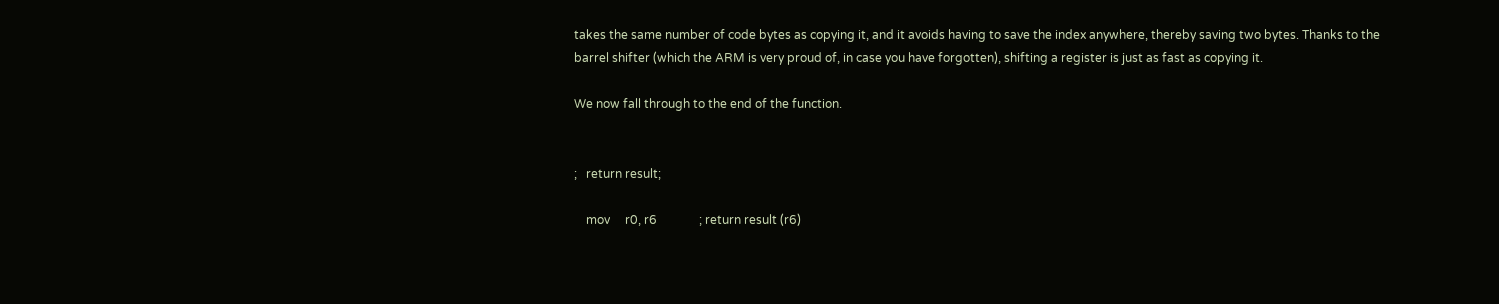takes the same number of code bytes as copying it, and it avoids having to save the index anywhere, thereby saving two bytes. Thanks to the barrel shifter (which the ARM is very proud of, in case you have forgotten), shifting a register is just as fast as copying it.

We now fall through to the end of the function.


;   return result;

    mov     r0, r6              ; return result (r6)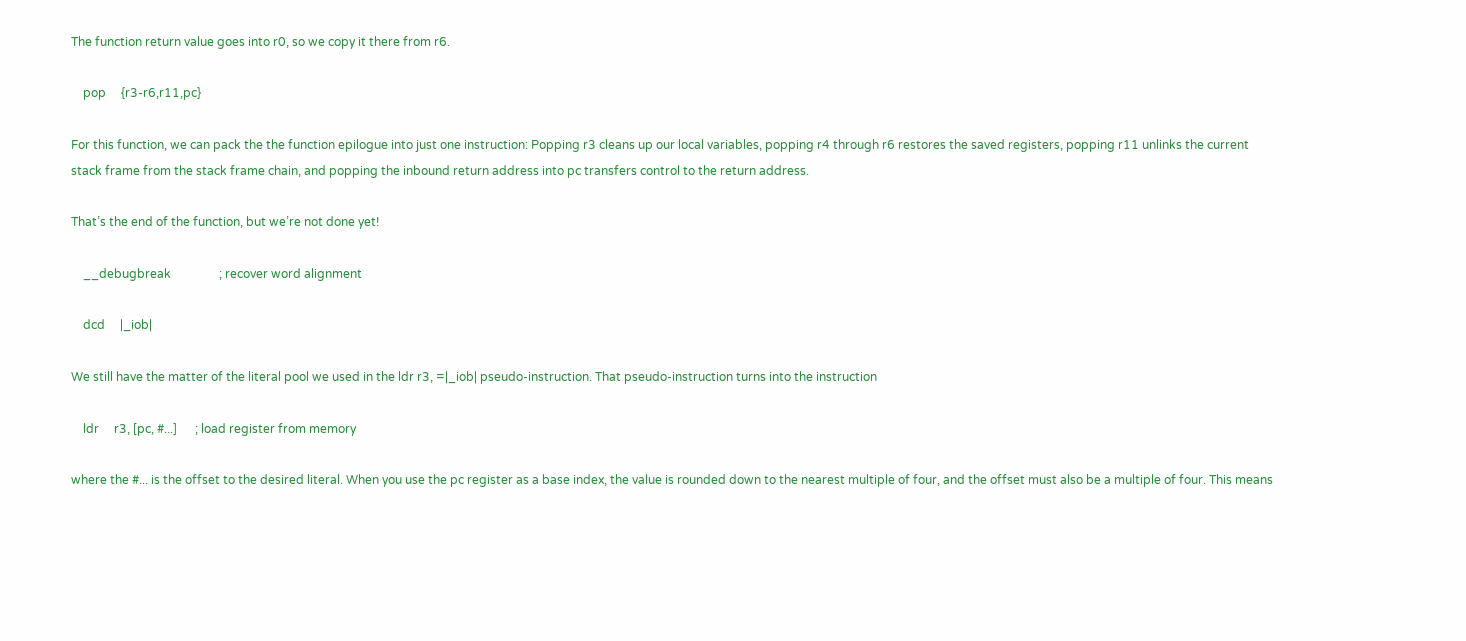The function return value goes into r0, so we copy it there from r6.

    pop     {r3-r6,r11,pc}

For this function, we can pack the the function epilogue into just one instruction: Popping r3 cleans up our local variables, popping r4 through r6 restores the saved registers, popping r11 unlinks the current stack frame from the stack frame chain, and popping the inbound return address into pc transfers control to the return address.

That’s the end of the function, but we’re not done yet!

    __debugbreak                ; recover word alignment

    dcd     |_iob|

We still have the matter of the literal pool we used in the ldr r3, =|_iob| pseudo-instruction. That pseudo-instruction turns into the instruction

    ldr     r3, [pc, #...]      ; load register from memory

where the #... is the offset to the desired literal. When you use the pc register as a base index, the value is rounded down to the nearest multiple of four, and the offset must also be a multiple of four. This means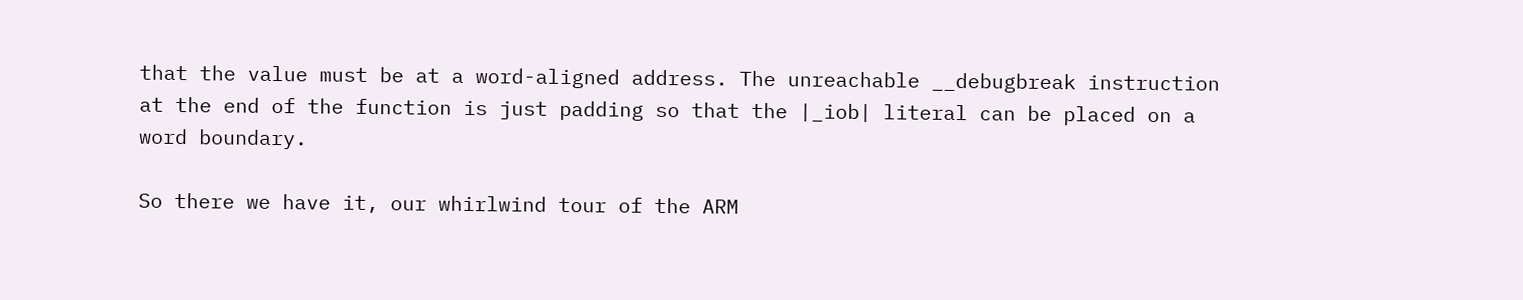that the value must be at a word-aligned address. The unreachable __debugbreak instruction at the end of the function is just padding so that the |_iob| literal can be placed on a word boundary.

So there we have it, our whirlwind tour of the ARM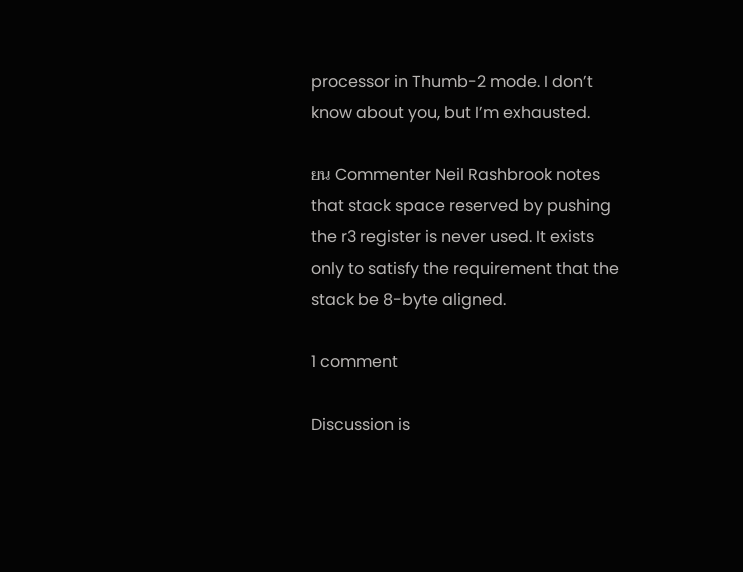processor in Thumb-2 mode. I don’t know about you, but I’m exhausted.

ยน Commenter Neil Rashbrook notes that stack space reserved by pushing the r3 register is never used. It exists only to satisfy the requirement that the stack be 8-byte aligned.

1 comment

Discussion is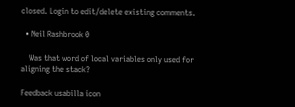closed. Login to edit/delete existing comments.

  • Neil Rashbrook 0

    Was that word of local variables only used for aligning the stack?

Feedback usabilla icon